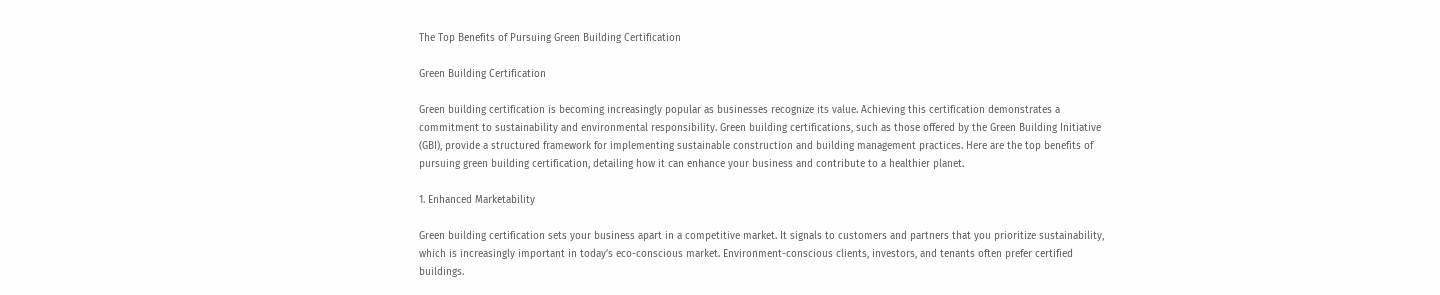The Top Benefits of Pursuing Green Building Certification

Green Building Certification

Green building certification is becoming increasingly popular as businesses recognize its value. Achieving this certification demonstrates a commitment to sustainability and environmental responsibility. Green building certifications, such as those offered by the Green Building Initiative (GBI), provide a structured framework for implementing sustainable construction and building management practices. Here are the top benefits of pursuing green building certification, detailing how it can enhance your business and contribute to a healthier planet.

1. Enhanced Marketability

Green building certification sets your business apart in a competitive market. It signals to customers and partners that you prioritize sustainability, which is increasingly important in today’s eco-conscious market. Environment-conscious clients, investors, and tenants often prefer certified buildings.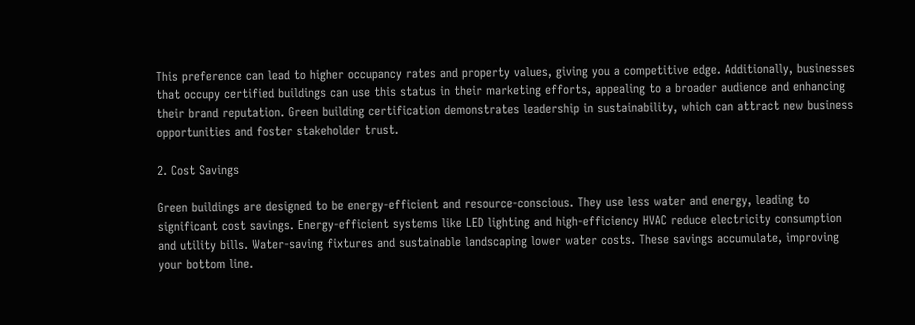This preference can lead to higher occupancy rates and property values, giving you a competitive edge. Additionally, businesses that occupy certified buildings can use this status in their marketing efforts, appealing to a broader audience and enhancing their brand reputation. Green building certification demonstrates leadership in sustainability, which can attract new business opportunities and foster stakeholder trust.

2. Cost Savings

Green buildings are designed to be energy-efficient and resource-conscious. They use less water and energy, leading to significant cost savings. Energy-efficient systems like LED lighting and high-efficiency HVAC reduce electricity consumption and utility bills. Water-saving fixtures and sustainable landscaping lower water costs. These savings accumulate, improving your bottom line.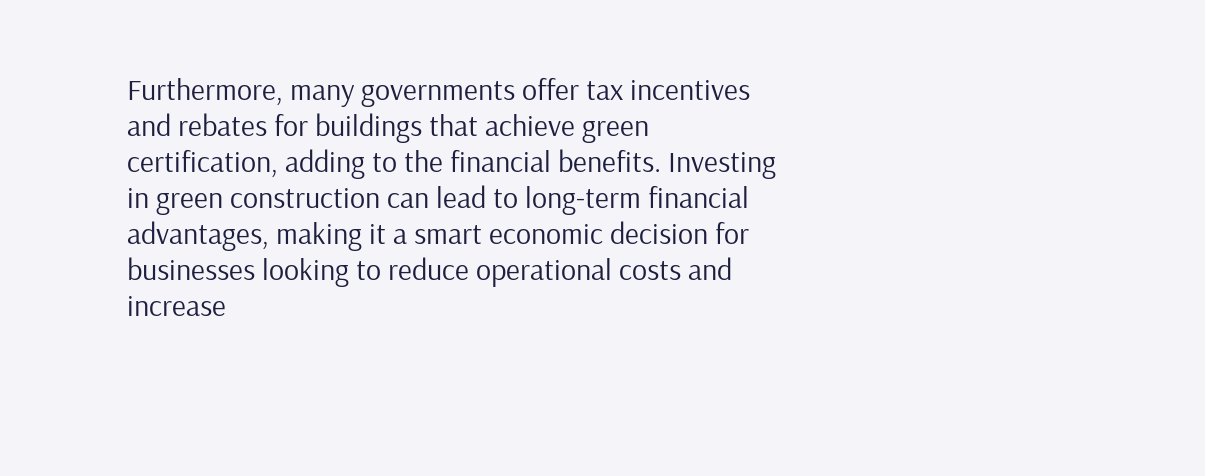Furthermore, many governments offer tax incentives and rebates for buildings that achieve green certification, adding to the financial benefits. Investing in green construction can lead to long-term financial advantages, making it a smart economic decision for businesses looking to reduce operational costs and increase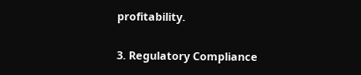profitability.

3. Regulatory Compliance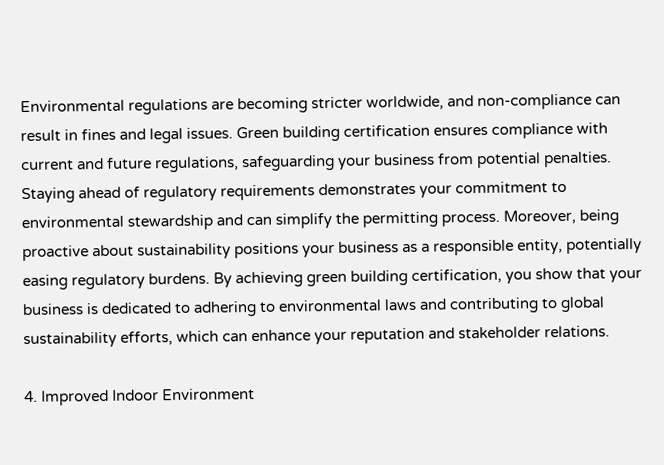Environmental regulations are becoming stricter worldwide, and non-compliance can result in fines and legal issues. Green building certification ensures compliance with current and future regulations, safeguarding your business from potential penalties. Staying ahead of regulatory requirements demonstrates your commitment to environmental stewardship and can simplify the permitting process. Moreover, being proactive about sustainability positions your business as a responsible entity, potentially easing regulatory burdens. By achieving green building certification, you show that your business is dedicated to adhering to environmental laws and contributing to global sustainability efforts, which can enhance your reputation and stakeholder relations.

4. Improved Indoor Environment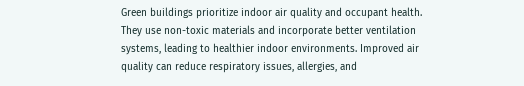Green buildings prioritize indoor air quality and occupant health. They use non-toxic materials and incorporate better ventilation systems, leading to healthier indoor environments. Improved air quality can reduce respiratory issues, allergies, and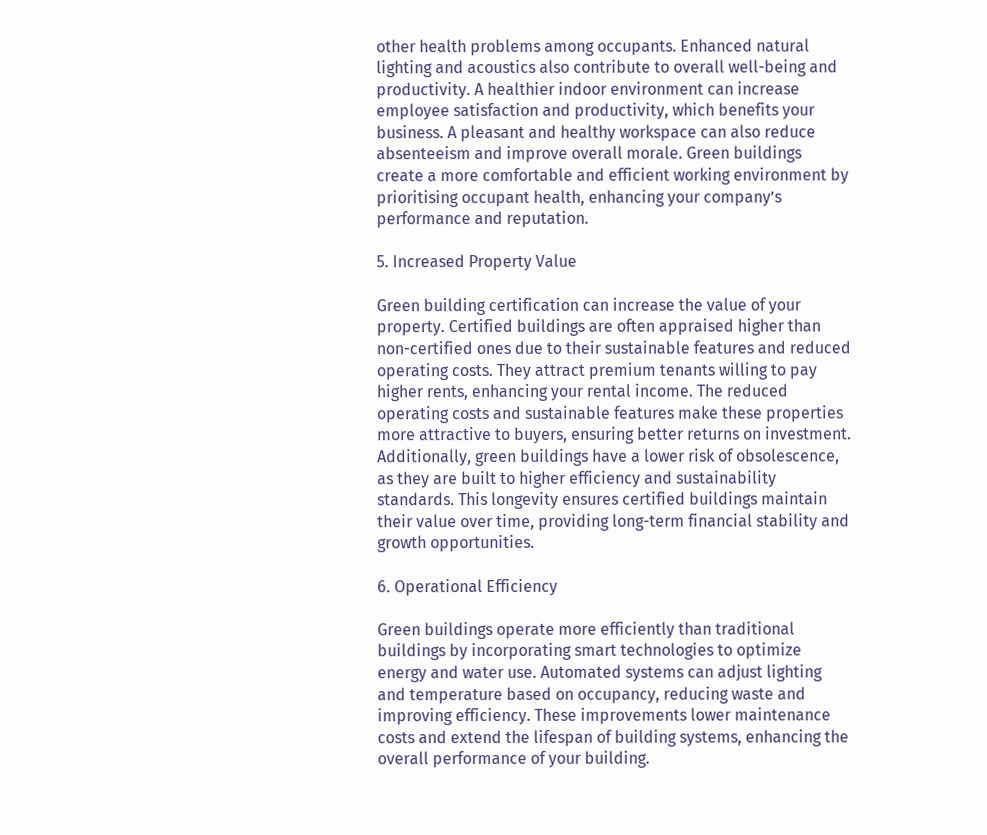other health problems among occupants. Enhanced natural lighting and acoustics also contribute to overall well-being and productivity. A healthier indoor environment can increase employee satisfaction and productivity, which benefits your business. A pleasant and healthy workspace can also reduce absenteeism and improve overall morale. Green buildings create a more comfortable and efficient working environment by prioritising occupant health, enhancing your company’s performance and reputation.

5. Increased Property Value

Green building certification can increase the value of your property. Certified buildings are often appraised higher than non-certified ones due to their sustainable features and reduced operating costs. They attract premium tenants willing to pay higher rents, enhancing your rental income. The reduced operating costs and sustainable features make these properties more attractive to buyers, ensuring better returns on investment. Additionally, green buildings have a lower risk of obsolescence, as they are built to higher efficiency and sustainability standards. This longevity ensures certified buildings maintain their value over time, providing long-term financial stability and growth opportunities.

6. Operational Efficiency

Green buildings operate more efficiently than traditional buildings by incorporating smart technologies to optimize energy and water use. Automated systems can adjust lighting and temperature based on occupancy, reducing waste and improving efficiency. These improvements lower maintenance costs and extend the lifespan of building systems, enhancing the overall performance of your building.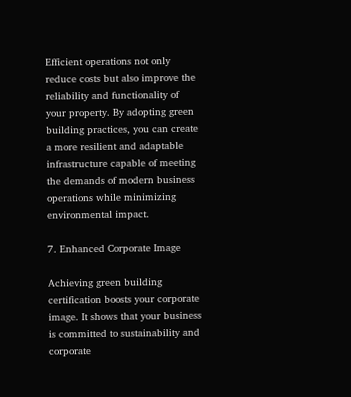Efficient operations not only reduce costs but also improve the reliability and functionality of your property. By adopting green building practices, you can create a more resilient and adaptable infrastructure capable of meeting the demands of modern business operations while minimizing environmental impact.

7. Enhanced Corporate Image

Achieving green building certification boosts your corporate image. It shows that your business is committed to sustainability and corporate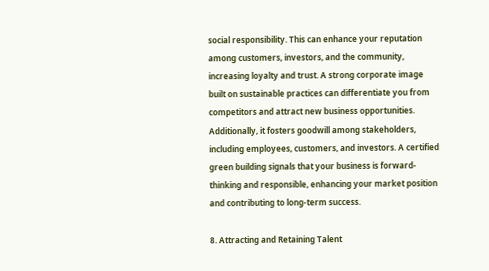social responsibility. This can enhance your reputation among customers, investors, and the community, increasing loyalty and trust. A strong corporate image built on sustainable practices can differentiate you from competitors and attract new business opportunities. Additionally, it fosters goodwill among stakeholders, including employees, customers, and investors. A certified green building signals that your business is forward-thinking and responsible, enhancing your market position and contributing to long-term success.

8. Attracting and Retaining Talent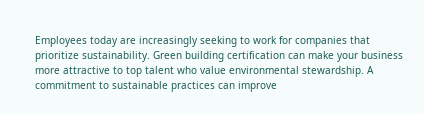Employees today are increasingly seeking to work for companies that prioritize sustainability. Green building certification can make your business more attractive to top talent who value environmental stewardship. A commitment to sustainable practices can improve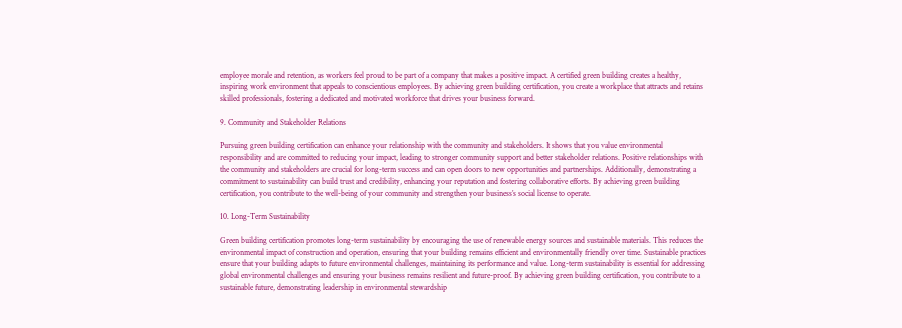employee morale and retention, as workers feel proud to be part of a company that makes a positive impact. A certified green building creates a healthy, inspiring work environment that appeals to conscientious employees. By achieving green building certification, you create a workplace that attracts and retains skilled professionals, fostering a dedicated and motivated workforce that drives your business forward.

9. Community and Stakeholder Relations

Pursuing green building certification can enhance your relationship with the community and stakeholders. It shows that you value environmental responsibility and are committed to reducing your impact, leading to stronger community support and better stakeholder relations. Positive relationships with the community and stakeholders are crucial for long-term success and can open doors to new opportunities and partnerships. Additionally, demonstrating a commitment to sustainability can build trust and credibility, enhancing your reputation and fostering collaborative efforts. By achieving green building certification, you contribute to the well-being of your community and strengthen your business’s social license to operate.

10. Long-Term Sustainability

Green building certification promotes long-term sustainability by encouraging the use of renewable energy sources and sustainable materials. This reduces the environmental impact of construction and operation, ensuring that your building remains efficient and environmentally friendly over time. Sustainable practices ensure that your building adapts to future environmental challenges, maintaining its performance and value. Long-term sustainability is essential for addressing global environmental challenges and ensuring your business remains resilient and future-proof. By achieving green building certification, you contribute to a sustainable future, demonstrating leadership in environmental stewardship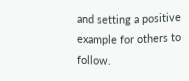and setting a positive example for others to follow.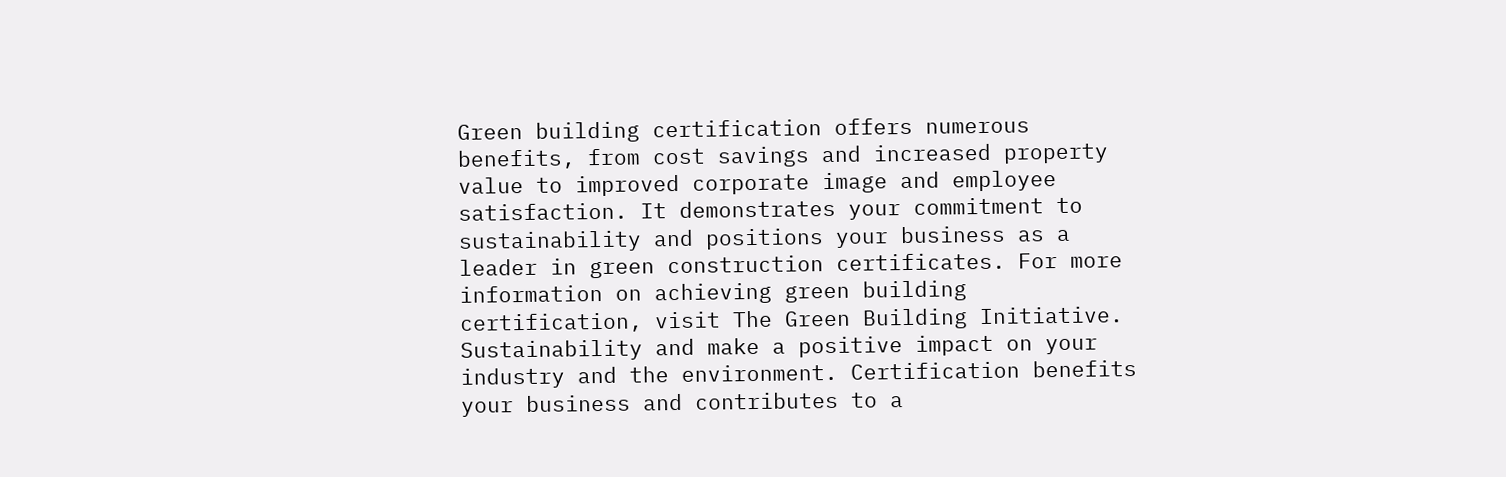Green building certification offers numerous benefits, from cost savings and increased property value to improved corporate image and employee satisfaction. It demonstrates your commitment to sustainability and positions your business as a leader in green construction certificates. For more information on achieving green building certification, visit The Green Building Initiative. Sustainability and make a positive impact on your industry and the environment. Certification benefits your business and contributes to a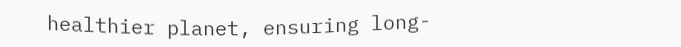healthier planet, ensuring long-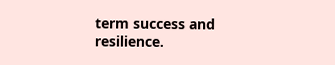term success and resilience.